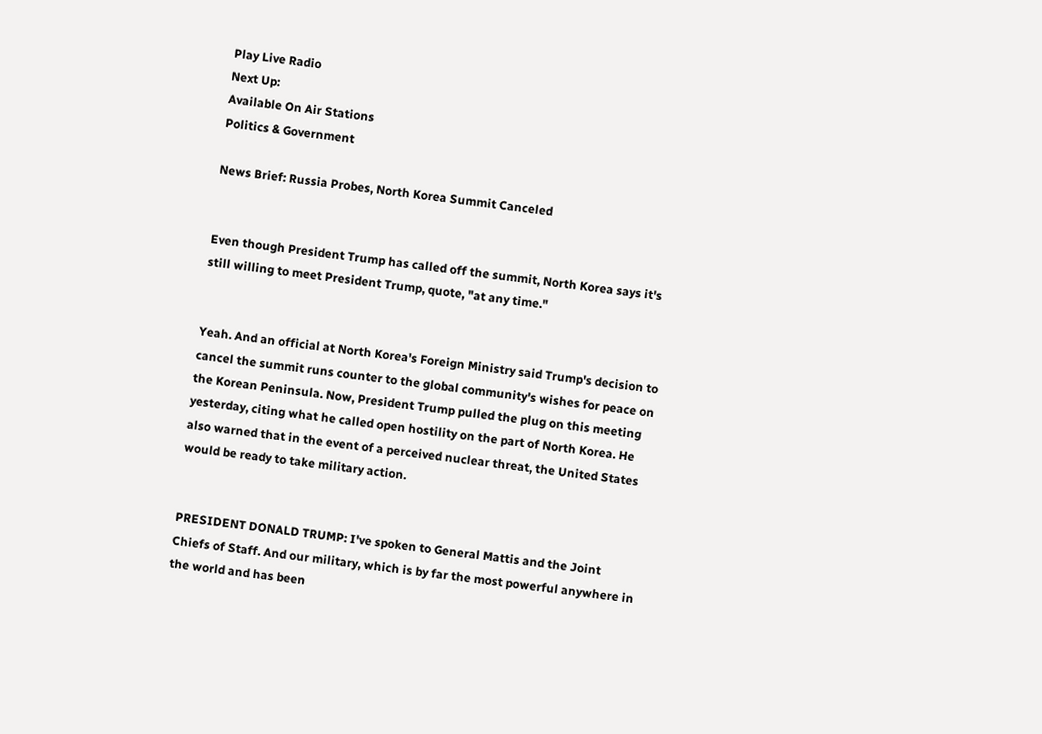Play Live Radio
Next Up:
Available On Air Stations
Politics & Government

News Brief: Russia Probes, North Korea Summit Canceled


Even though President Trump has called off the summit, North Korea says it's still willing to meet President Trump, quote, "at any time."


Yeah. And an official at North Korea's Foreign Ministry said Trump's decision to cancel the summit runs counter to the global community's wishes for peace on the Korean Peninsula. Now, President Trump pulled the plug on this meeting yesterday, citing what he called open hostility on the part of North Korea. He also warned that in the event of a perceived nuclear threat, the United States would be ready to take military action.


PRESIDENT DONALD TRUMP: I've spoken to General Mattis and the Joint Chiefs of Staff. And our military, which is by far the most powerful anywhere in the world and has been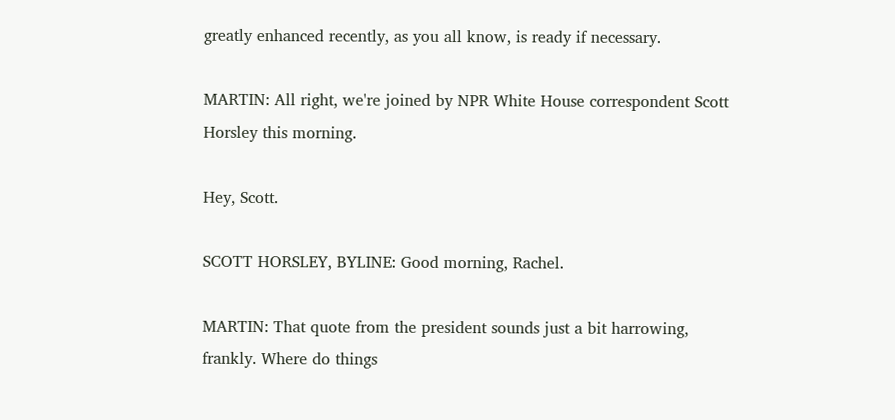greatly enhanced recently, as you all know, is ready if necessary.

MARTIN: All right, we're joined by NPR White House correspondent Scott Horsley this morning.

Hey, Scott.

SCOTT HORSLEY, BYLINE: Good morning, Rachel.

MARTIN: That quote from the president sounds just a bit harrowing, frankly. Where do things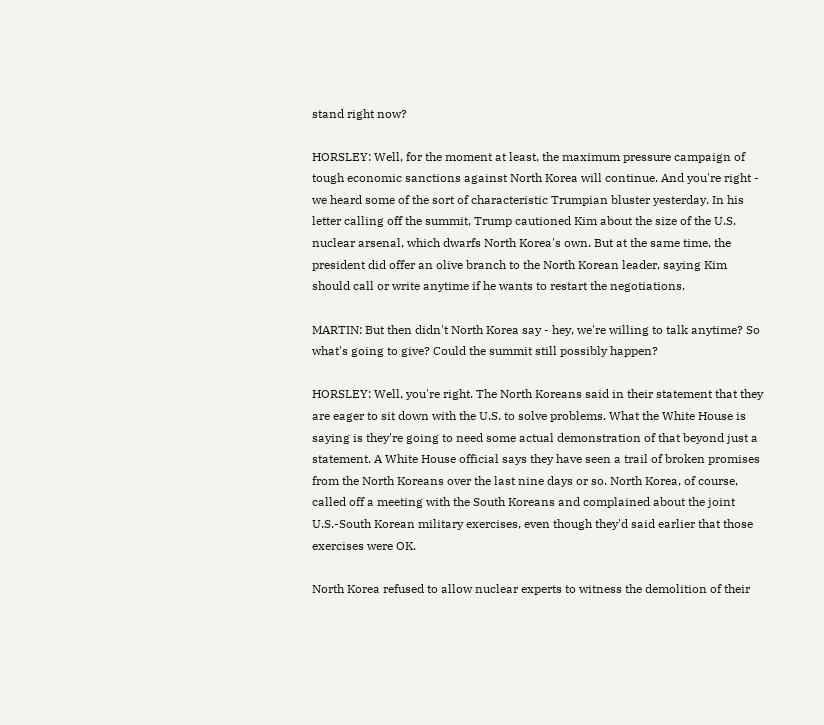stand right now?

HORSLEY: Well, for the moment at least, the maximum pressure campaign of tough economic sanctions against North Korea will continue. And you're right - we heard some of the sort of characteristic Trumpian bluster yesterday. In his letter calling off the summit, Trump cautioned Kim about the size of the U.S. nuclear arsenal, which dwarfs North Korea's own. But at the same time, the president did offer an olive branch to the North Korean leader, saying Kim should call or write anytime if he wants to restart the negotiations.

MARTIN: But then didn't North Korea say - hey, we're willing to talk anytime? So what's going to give? Could the summit still possibly happen?

HORSLEY: Well, you're right. The North Koreans said in their statement that they are eager to sit down with the U.S. to solve problems. What the White House is saying is they're going to need some actual demonstration of that beyond just a statement. A White House official says they have seen a trail of broken promises from the North Koreans over the last nine days or so. North Korea, of course, called off a meeting with the South Koreans and complained about the joint U.S.-South Korean military exercises, even though they'd said earlier that those exercises were OK.

North Korea refused to allow nuclear experts to witness the demolition of their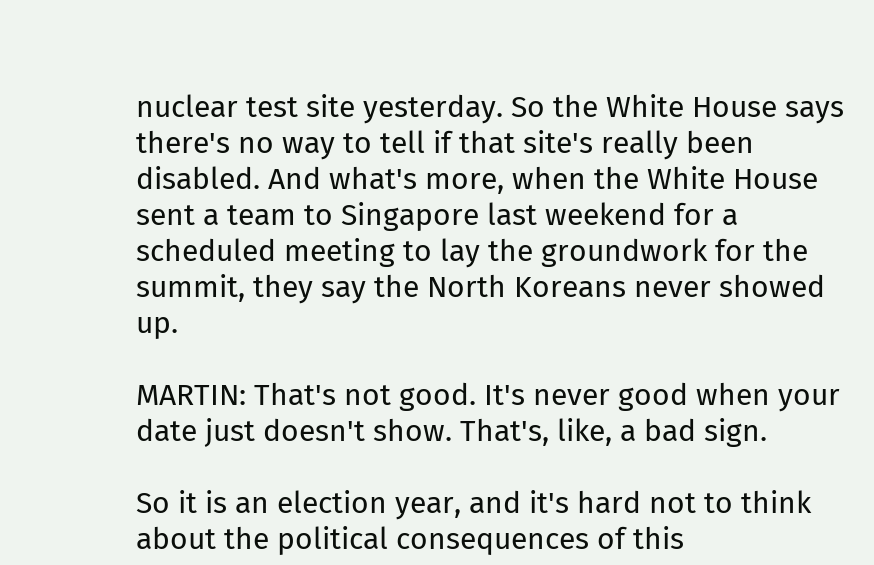nuclear test site yesterday. So the White House says there's no way to tell if that site's really been disabled. And what's more, when the White House sent a team to Singapore last weekend for a scheduled meeting to lay the groundwork for the summit, they say the North Koreans never showed up.

MARTIN: That's not good. It's never good when your date just doesn't show. That's, like, a bad sign.

So it is an election year, and it's hard not to think about the political consequences of this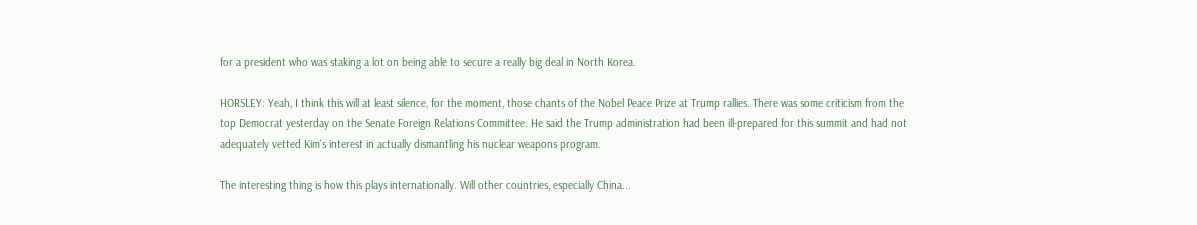for a president who was staking a lot on being able to secure a really big deal in North Korea.

HORSLEY: Yeah, I think this will at least silence, for the moment, those chants of the Nobel Peace Prize at Trump rallies. There was some criticism from the top Democrat yesterday on the Senate Foreign Relations Committee. He said the Trump administration had been ill-prepared for this summit and had not adequately vetted Kim's interest in actually dismantling his nuclear weapons program.

The interesting thing is how this plays internationally. Will other countries, especially China...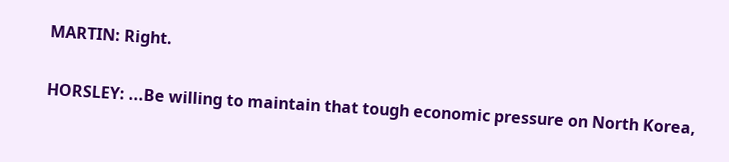MARTIN: Right.

HORSLEY: ...Be willing to maintain that tough economic pressure on North Korea,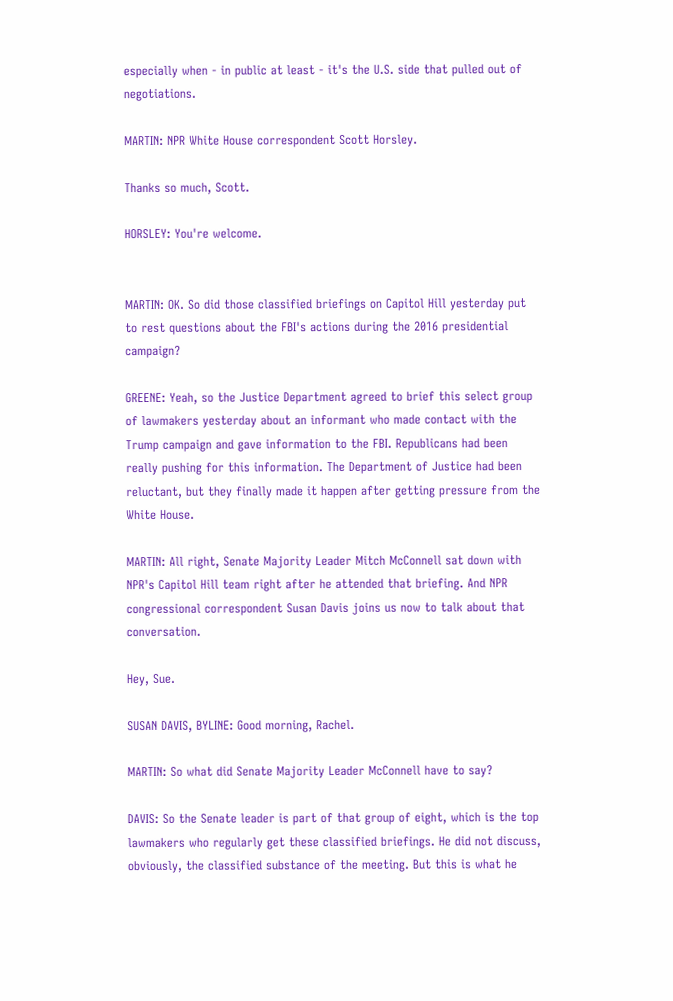especially when - in public at least - it's the U.S. side that pulled out of negotiations.

MARTIN: NPR White House correspondent Scott Horsley.

Thanks so much, Scott.

HORSLEY: You're welcome.


MARTIN: OK. So did those classified briefings on Capitol Hill yesterday put to rest questions about the FBI's actions during the 2016 presidential campaign?

GREENE: Yeah, so the Justice Department agreed to brief this select group of lawmakers yesterday about an informant who made contact with the Trump campaign and gave information to the FBI. Republicans had been really pushing for this information. The Department of Justice had been reluctant, but they finally made it happen after getting pressure from the White House.

MARTIN: All right, Senate Majority Leader Mitch McConnell sat down with NPR's Capitol Hill team right after he attended that briefing. And NPR congressional correspondent Susan Davis joins us now to talk about that conversation.

Hey, Sue.

SUSAN DAVIS, BYLINE: Good morning, Rachel.

MARTIN: So what did Senate Majority Leader McConnell have to say?

DAVIS: So the Senate leader is part of that group of eight, which is the top lawmakers who regularly get these classified briefings. He did not discuss, obviously, the classified substance of the meeting. But this is what he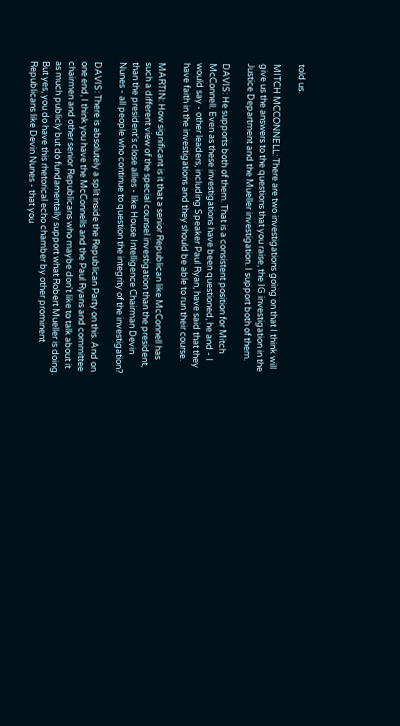told us.

MITCH MCCONNELL: There are two investigations going on that I think will give us the answers to the questions that you raise, the IG investigation in the Justice Department and the Mueller investigation. I support both of them.

DAVIS: He supports both of them. That is a consistent position for Mitch McConnell. Even as these investigations have been questioned, he and - I would say - other leaders, including Speaker Paul Ryan, have said that they have faith in the investigations and they should be able to run their course.

MARTIN: How significant is it that a senior Republican like McConnell has such a different view of the special counsel investigation than the president, than the president's close allies - like House Intelligence Chairman Devin Nunes - all people who continue to question the integrity of the investigation?

DAVIS: There is absolutely a split inside the Republican Party on this. And on one end, I think you have the McConnells and the Paul Ryans and committee chairmen and other senior Republicans who maybe don't like to talk about it as much publicly but do fundamentally support what Robert Mueller is doing. But yes, you do have this rhetorical echo chamber by other prominent Republicans like Devin Nunes - that you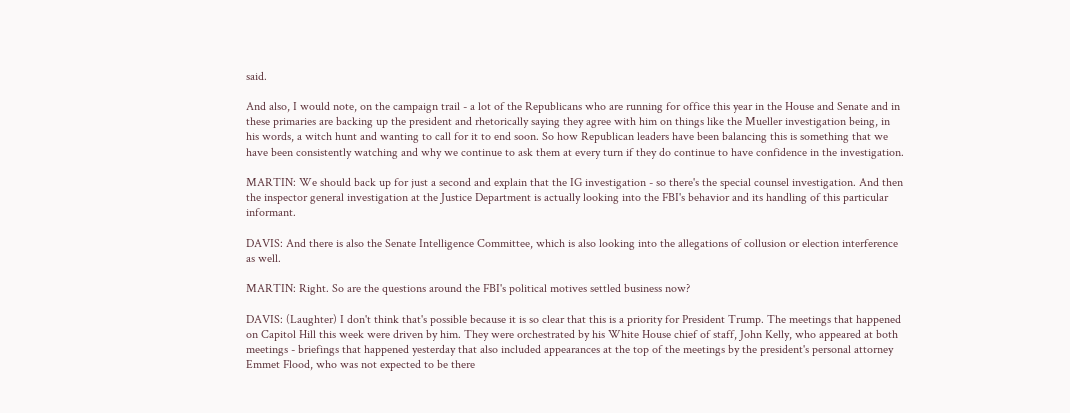said.

And also, I would note, on the campaign trail - a lot of the Republicans who are running for office this year in the House and Senate and in these primaries are backing up the president and rhetorically saying they agree with him on things like the Mueller investigation being, in his words, a witch hunt and wanting to call for it to end soon. So how Republican leaders have been balancing this is something that we have been consistently watching and why we continue to ask them at every turn if they do continue to have confidence in the investigation.

MARTIN: We should back up for just a second and explain that the IG investigation - so there's the special counsel investigation. And then the inspector general investigation at the Justice Department is actually looking into the FBI's behavior and its handling of this particular informant.

DAVIS: And there is also the Senate Intelligence Committee, which is also looking into the allegations of collusion or election interference as well.

MARTIN: Right. So are the questions around the FBI's political motives settled business now?

DAVIS: (Laughter) I don't think that's possible because it is so clear that this is a priority for President Trump. The meetings that happened on Capitol Hill this week were driven by him. They were orchestrated by his White House chief of staff, John Kelly, who appeared at both meetings - briefings that happened yesterday that also included appearances at the top of the meetings by the president's personal attorney Emmet Flood, who was not expected to be there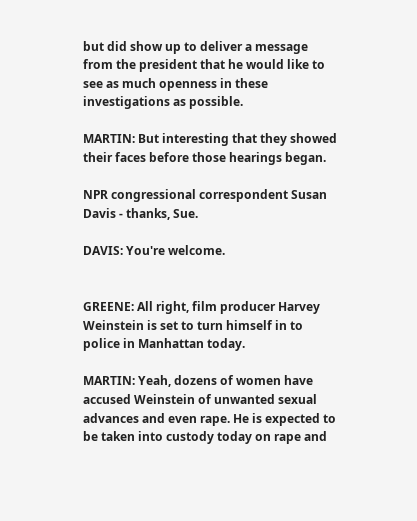but did show up to deliver a message from the president that he would like to see as much openness in these investigations as possible.

MARTIN: But interesting that they showed their faces before those hearings began.

NPR congressional correspondent Susan Davis - thanks, Sue.

DAVIS: You're welcome.


GREENE: All right, film producer Harvey Weinstein is set to turn himself in to police in Manhattan today.

MARTIN: Yeah, dozens of women have accused Weinstein of unwanted sexual advances and even rape. He is expected to be taken into custody today on rape and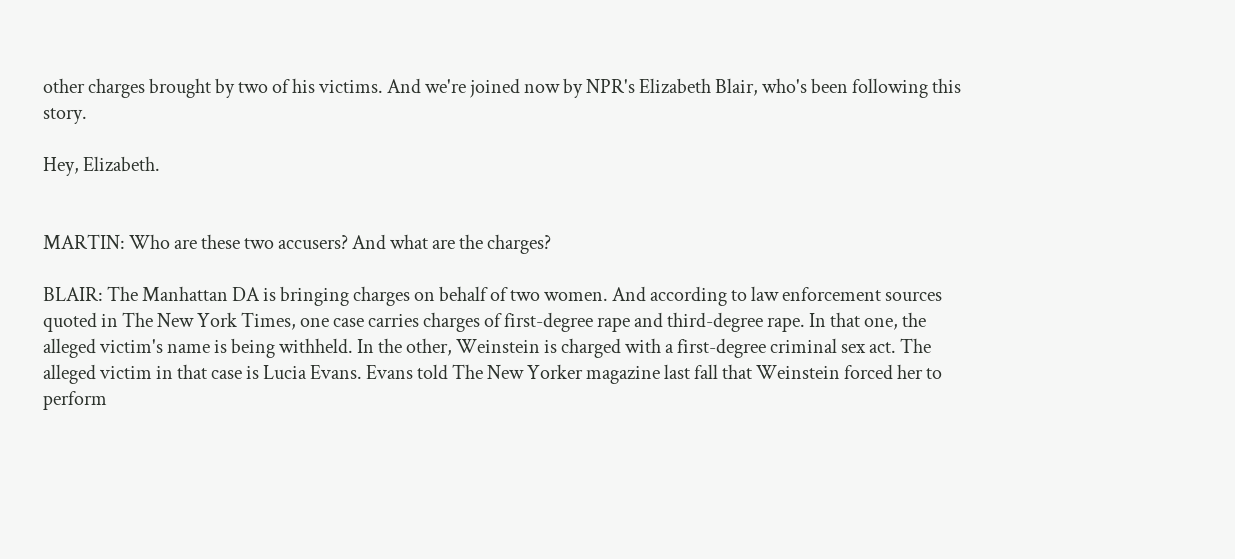other charges brought by two of his victims. And we're joined now by NPR's Elizabeth Blair, who's been following this story.

Hey, Elizabeth.


MARTIN: Who are these two accusers? And what are the charges?

BLAIR: The Manhattan DA is bringing charges on behalf of two women. And according to law enforcement sources quoted in The New York Times, one case carries charges of first-degree rape and third-degree rape. In that one, the alleged victim's name is being withheld. In the other, Weinstein is charged with a first-degree criminal sex act. The alleged victim in that case is Lucia Evans. Evans told The New Yorker magazine last fall that Weinstein forced her to perform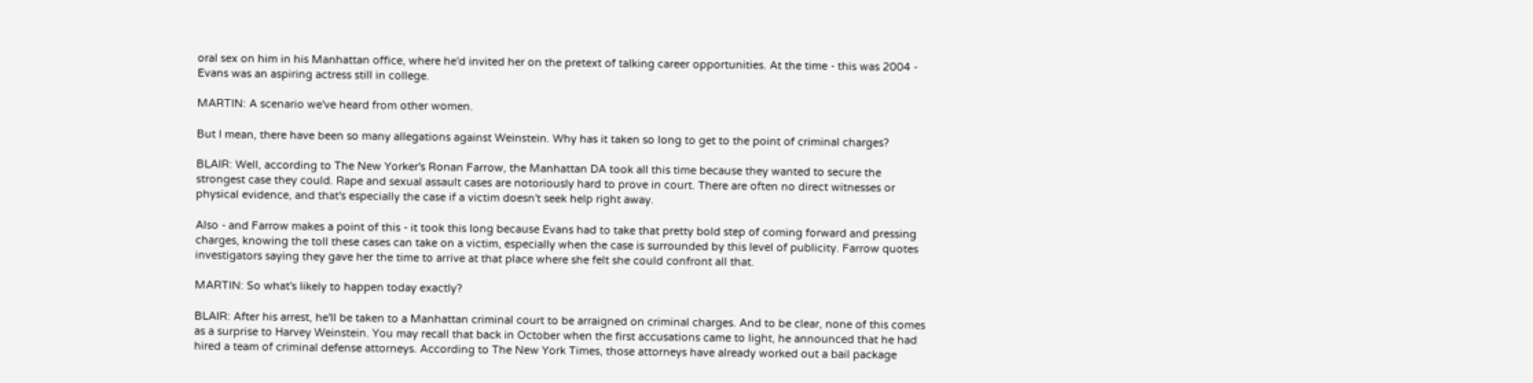oral sex on him in his Manhattan office, where he'd invited her on the pretext of talking career opportunities. At the time - this was 2004 - Evans was an aspiring actress still in college.

MARTIN: A scenario we've heard from other women.

But I mean, there have been so many allegations against Weinstein. Why has it taken so long to get to the point of criminal charges?

BLAIR: Well, according to The New Yorker's Ronan Farrow, the Manhattan DA took all this time because they wanted to secure the strongest case they could. Rape and sexual assault cases are notoriously hard to prove in court. There are often no direct witnesses or physical evidence, and that's especially the case if a victim doesn't seek help right away.

Also - and Farrow makes a point of this - it took this long because Evans had to take that pretty bold step of coming forward and pressing charges, knowing the toll these cases can take on a victim, especially when the case is surrounded by this level of publicity. Farrow quotes investigators saying they gave her the time to arrive at that place where she felt she could confront all that.

MARTIN: So what's likely to happen today exactly?

BLAIR: After his arrest, he'll be taken to a Manhattan criminal court to be arraigned on criminal charges. And to be clear, none of this comes as a surprise to Harvey Weinstein. You may recall that back in October when the first accusations came to light, he announced that he had hired a team of criminal defense attorneys. According to The New York Times, those attorneys have already worked out a bail package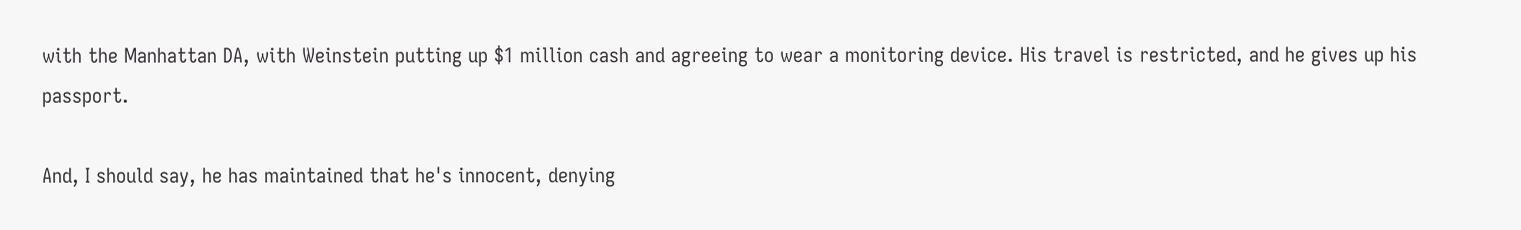with the Manhattan DA, with Weinstein putting up $1 million cash and agreeing to wear a monitoring device. His travel is restricted, and he gives up his passport.

And, I should say, he has maintained that he's innocent, denying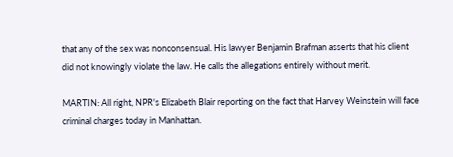that any of the sex was nonconsensual. His lawyer Benjamin Brafman asserts that his client did not knowingly violate the law. He calls the allegations entirely without merit.

MARTIN: All right, NPR's Elizabeth Blair reporting on the fact that Harvey Weinstein will face criminal charges today in Manhattan.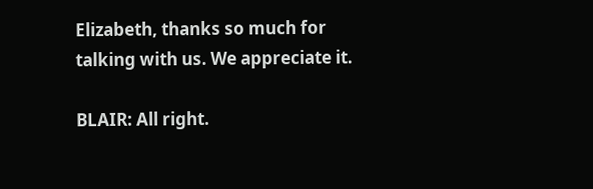Elizabeth, thanks so much for talking with us. We appreciate it.

BLAIR: All right.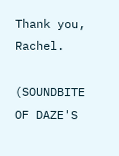Thank you, Rachel.

(SOUNDBITE OF DAZE'S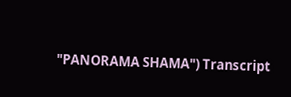"PANORAMA SHAMA") Transcript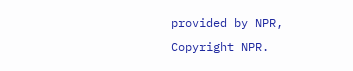provided by NPR, Copyright NPR.